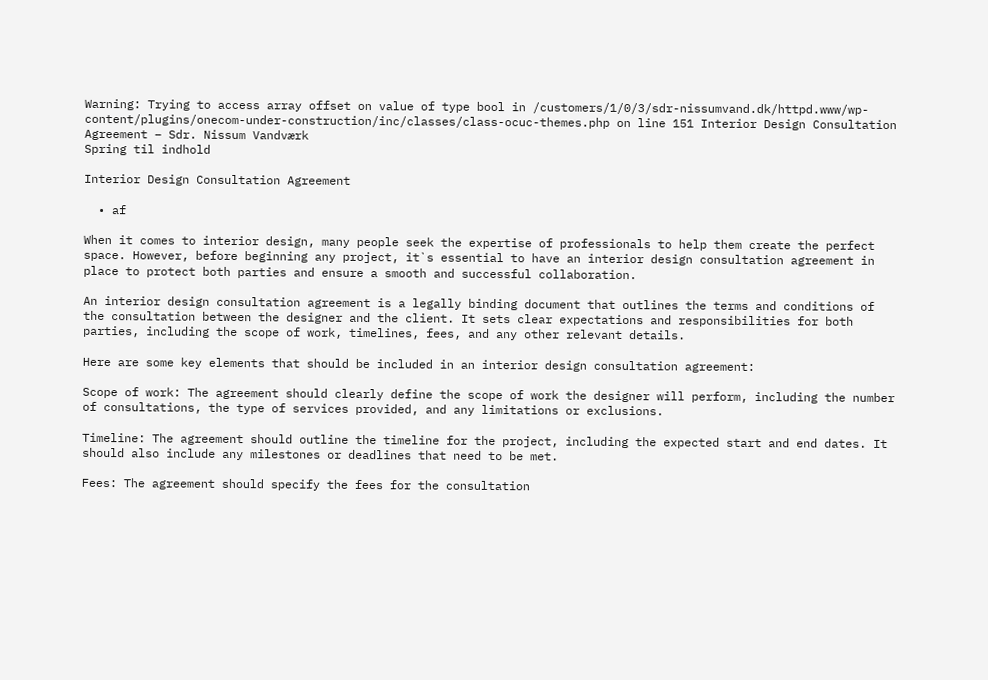Warning: Trying to access array offset on value of type bool in /customers/1/0/3/sdr-nissumvand.dk/httpd.www/wp-content/plugins/onecom-under-construction/inc/classes/class-ocuc-themes.php on line 151 Interior Design Consultation Agreement – Sdr. Nissum Vandværk
Spring til indhold

Interior Design Consultation Agreement

  • af

When it comes to interior design, many people seek the expertise of professionals to help them create the perfect space. However, before beginning any project, it`s essential to have an interior design consultation agreement in place to protect both parties and ensure a smooth and successful collaboration.

An interior design consultation agreement is a legally binding document that outlines the terms and conditions of the consultation between the designer and the client. It sets clear expectations and responsibilities for both parties, including the scope of work, timelines, fees, and any other relevant details.

Here are some key elements that should be included in an interior design consultation agreement:

Scope of work: The agreement should clearly define the scope of work the designer will perform, including the number of consultations, the type of services provided, and any limitations or exclusions.

Timeline: The agreement should outline the timeline for the project, including the expected start and end dates. It should also include any milestones or deadlines that need to be met.

Fees: The agreement should specify the fees for the consultation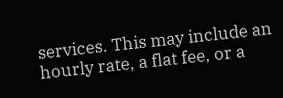services. This may include an hourly rate, a flat fee, or a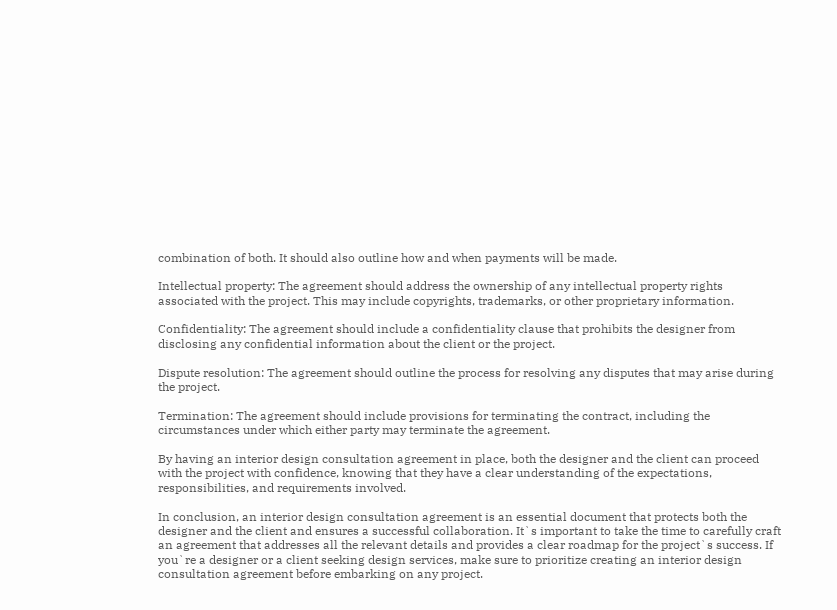combination of both. It should also outline how and when payments will be made.

Intellectual property: The agreement should address the ownership of any intellectual property rights associated with the project. This may include copyrights, trademarks, or other proprietary information.

Confidentiality: The agreement should include a confidentiality clause that prohibits the designer from disclosing any confidential information about the client or the project.

Dispute resolution: The agreement should outline the process for resolving any disputes that may arise during the project.

Termination: The agreement should include provisions for terminating the contract, including the circumstances under which either party may terminate the agreement.

By having an interior design consultation agreement in place, both the designer and the client can proceed with the project with confidence, knowing that they have a clear understanding of the expectations, responsibilities, and requirements involved.

In conclusion, an interior design consultation agreement is an essential document that protects both the designer and the client and ensures a successful collaboration. It`s important to take the time to carefully craft an agreement that addresses all the relevant details and provides a clear roadmap for the project`s success. If you`re a designer or a client seeking design services, make sure to prioritize creating an interior design consultation agreement before embarking on any project.